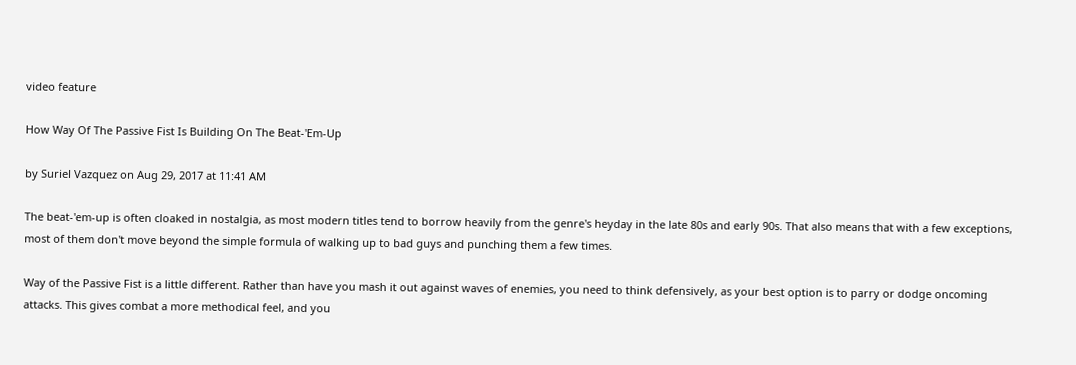video feature

How Way Of The Passive Fist Is Building On The Beat-'Em-Up

by Suriel Vazquez on Aug 29, 2017 at 11:41 AM

The beat-'em-up is often cloaked in nostalgia, as most modern titles tend to borrow heavily from the genre's heyday in the late 80s and early 90s. That also means that with a few exceptions, most of them don't move beyond the simple formula of walking up to bad guys and punching them a few times.

Way of the Passive Fist is a little different. Rather than have you mash it out against waves of enemies, you need to think defensively, as your best option is to parry or dodge oncoming attacks. This gives combat a more methodical feel, and you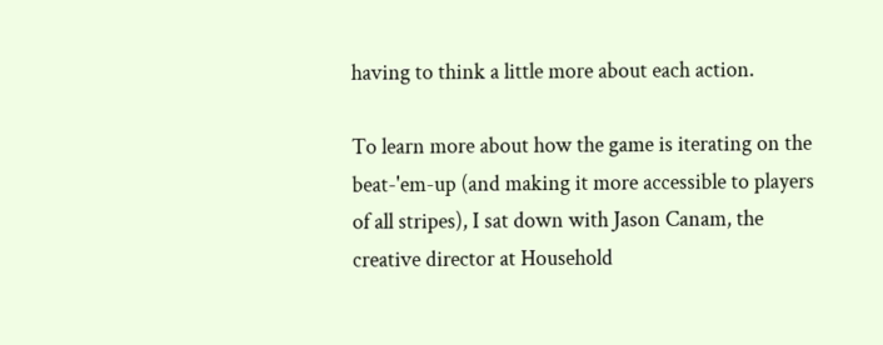having to think a little more about each action.

To learn more about how the game is iterating on the beat-'em-up (and making it more accessible to players of all stripes), I sat down with Jason Canam, the creative director at Household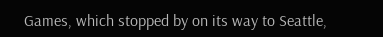Games, which stopped by on its way to Seattle,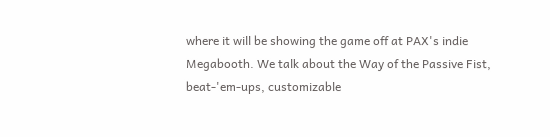where it will be showing the game off at PAX's indie Megabooth. We talk about the Way of the Passive Fist, beat-'em-ups, customizable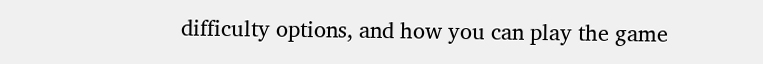difficulty options, and how you can play the game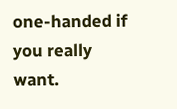one-handed if you really want.